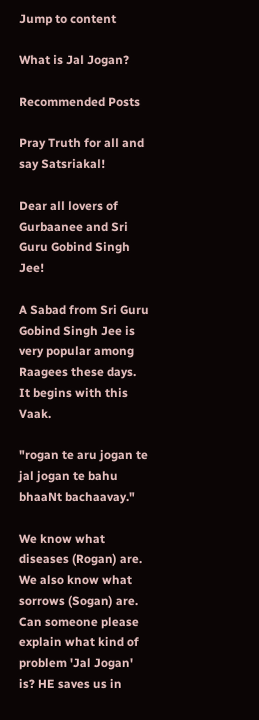Jump to content

What is Jal Jogan?

Recommended Posts

Pray Truth for all and say Satsriakal!

Dear all lovers of Gurbaanee and Sri Guru Gobind Singh Jee!

A Sabad from Sri Guru Gobind Singh Jee is very popular among Raagees these days. It begins with this Vaak.

"rogan te aru jogan te jal jogan te bahu bhaaNt bachaavay."

We know what diseases (Rogan) are. We also know what sorrows (Sogan) are. Can someone please explain what kind of problem 'Jal Jogan' is? HE saves us in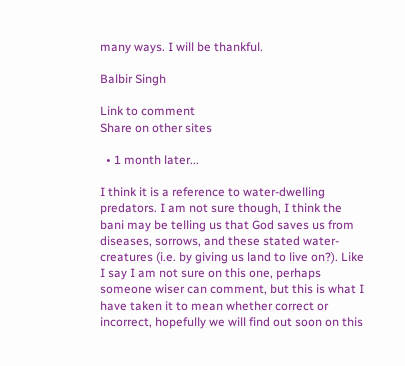many ways. I will be thankful.

Balbir Singh

Link to comment
Share on other sites

  • 1 month later...

I think it is a reference to water-dwelling predators. I am not sure though, I think the bani may be telling us that God saves us from diseases, sorrows, and these stated water-creatures (i.e. by giving us land to live on?). Like I say I am not sure on this one, perhaps someone wiser can comment, but this is what I have taken it to mean whether correct or incorrect, hopefully we will find out soon on this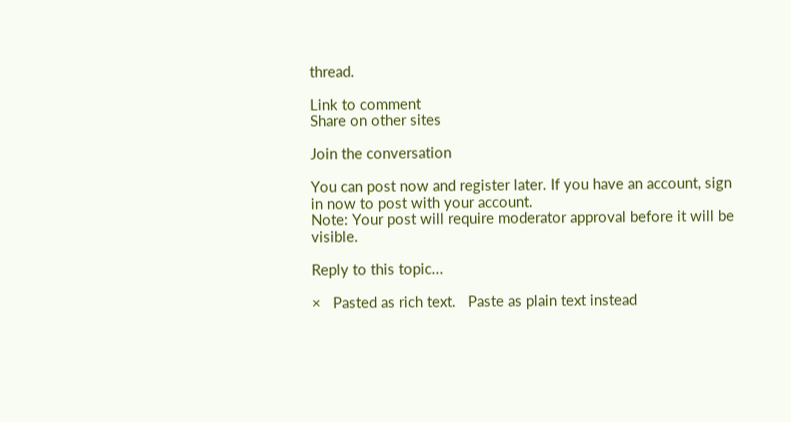thread.

Link to comment
Share on other sites

Join the conversation

You can post now and register later. If you have an account, sign in now to post with your account.
Note: Your post will require moderator approval before it will be visible.

Reply to this topic...

×   Pasted as rich text.   Paste as plain text instead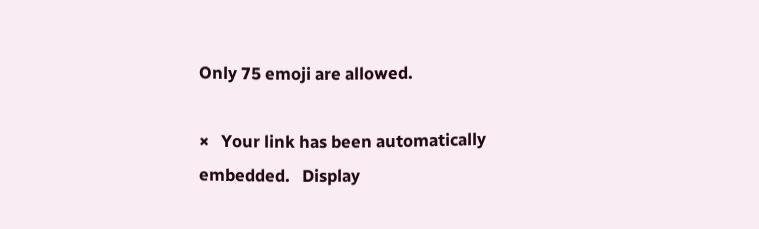Only 75 emoji are allowed.

×   Your link has been automatically embedded.   Display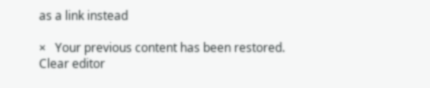as a link instead

×   Your previous content has been restored.   Clear editor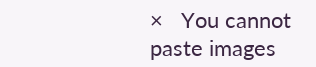×   You cannot paste images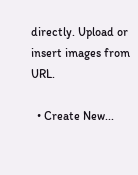directly. Upload or insert images from URL.

  • Create New...